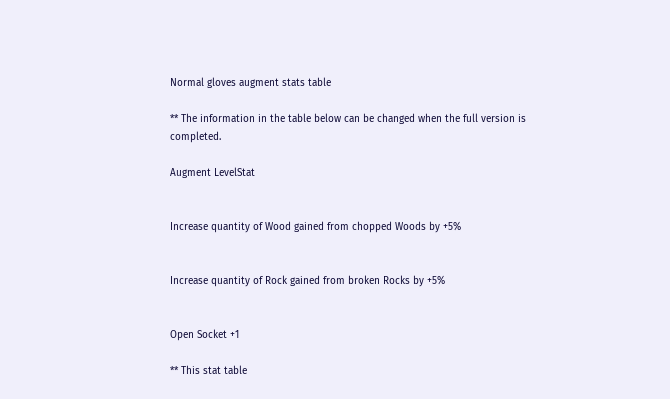Normal gloves augment stats table

** The information in the table below can be changed when the full version is completed.

Augment LevelStat


Increase quantity of Wood gained from chopped Woods by +5%


Increase quantity of Rock gained from broken Rocks by +5%


Open Socket +1

** This stat table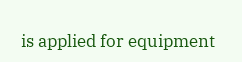is applied for equipment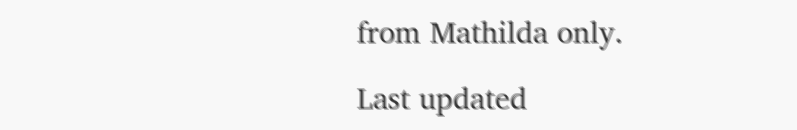from Mathilda only.

Last updated